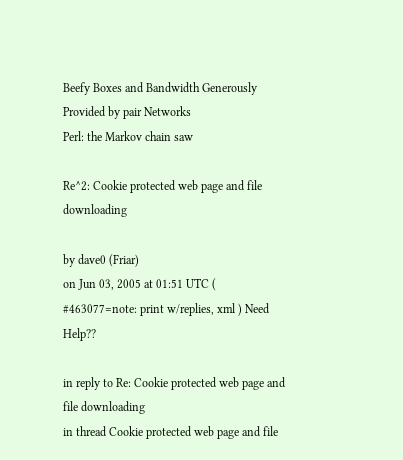Beefy Boxes and Bandwidth Generously Provided by pair Networks
Perl: the Markov chain saw

Re^2: Cookie protected web page and file downloading

by dave0 (Friar)
on Jun 03, 2005 at 01:51 UTC ( #463077=note: print w/replies, xml ) Need Help??

in reply to Re: Cookie protected web page and file downloading
in thread Cookie protected web page and file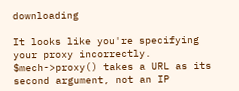downloading

It looks like you're specifying your proxy incorrectly. $mech->proxy() takes a URL as its second argument, not an IP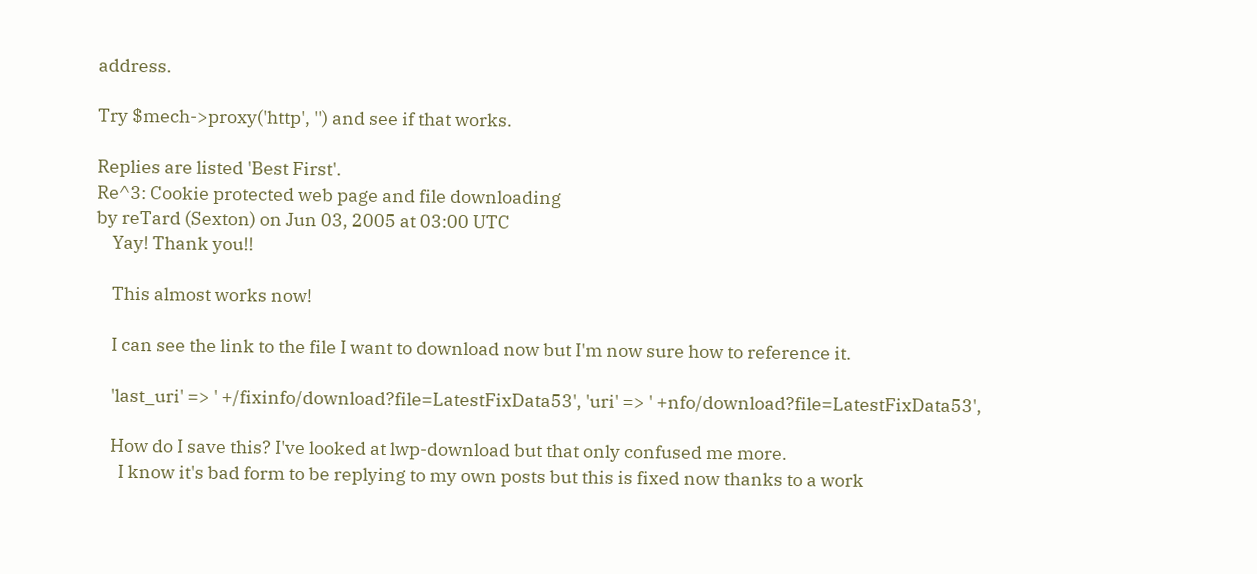address.

Try $mech->proxy('http', '') and see if that works.

Replies are listed 'Best First'.
Re^3: Cookie protected web page and file downloading
by reTard (Sexton) on Jun 03, 2005 at 03:00 UTC
    Yay! Thank you!!

    This almost works now!

    I can see the link to the file I want to download now but I'm now sure how to reference it.

    'last_uri' => ' +/fixinfo/download?file=LatestFixData53', 'uri' => ' +nfo/download?file=LatestFixData53',

    How do I save this? I've looked at lwp-download but that only confused me more.
      I know it's bad form to be replying to my own posts but this is fixed now thanks to a work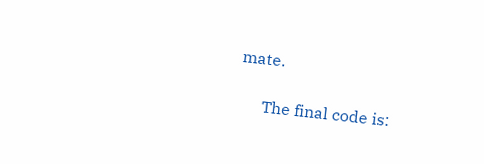mate.

      The final code is: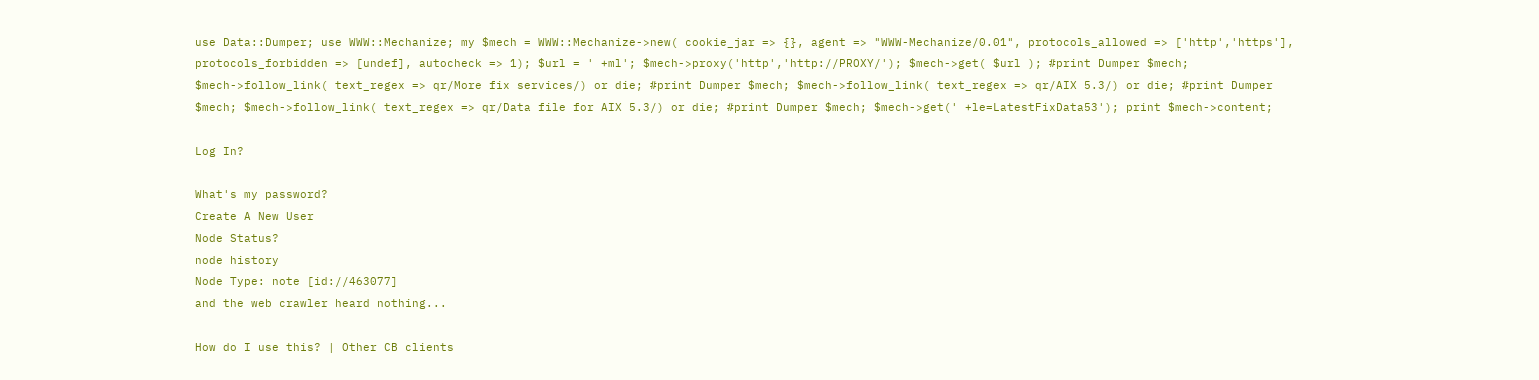use Data::Dumper; use WWW::Mechanize; my $mech = WWW::Mechanize->new( cookie_jar => {}, agent => "WWW-Mechanize/0.01", protocols_allowed => ['http','https'], protocols_forbidden => [undef], autocheck => 1); $url = ' +ml'; $mech->proxy('http','http://PROXY/'); $mech->get( $url ); #print Dumper $mech; $mech->follow_link( text_regex => qr/More fix services/) or die; #print Dumper $mech; $mech->follow_link( text_regex => qr/AIX 5.3/) or die; #print Dumper $mech; $mech->follow_link( text_regex => qr/Data file for AIX 5.3/) or die; #print Dumper $mech; $mech->get(' +le=LatestFixData53'); print $mech->content;

Log In?

What's my password?
Create A New User
Node Status?
node history
Node Type: note [id://463077]
and the web crawler heard nothing...

How do I use this? | Other CB clients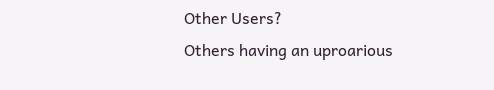Other Users?
Others having an uproarious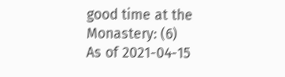good time at the Monastery: (6)
As of 2021-04-15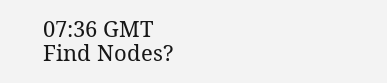07:36 GMT
Find Nodes?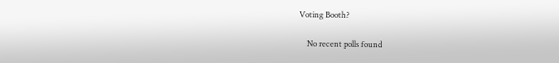Voting Booth?

    No recent polls found